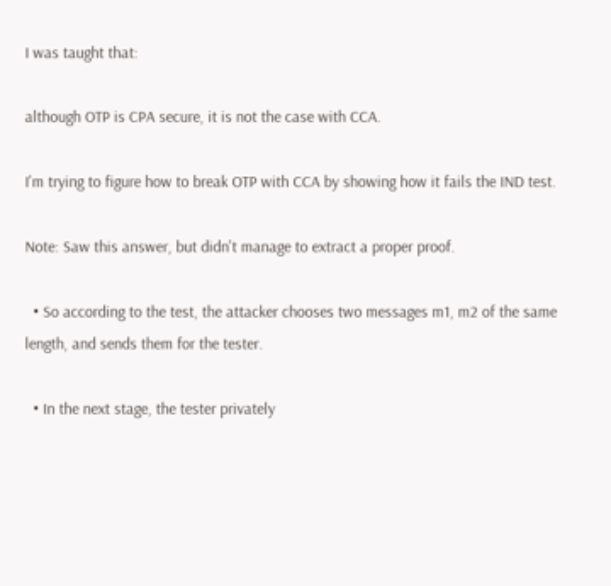I was taught that:

although OTP is CPA secure, it is not the case with CCA.

I'm trying to figure how to break OTP with CCA by showing how it fails the IND test.

Note: Saw this answer, but didn't manage to extract a proper proof.

  • So according to the test, the attacker chooses two messages m1, m2 of the same length, and sends them for the tester.

  • In the next stage, the tester privately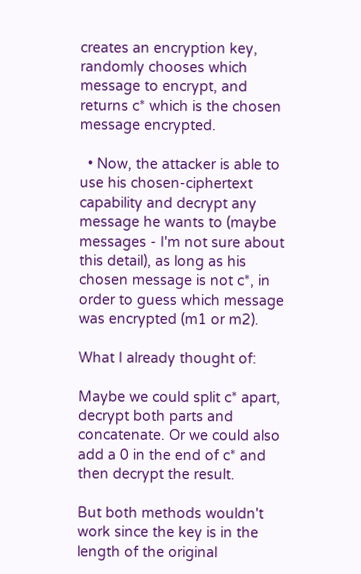creates an encryption key, randomly chooses which message to encrypt, and returns c* which is the chosen message encrypted.

  • Now, the attacker is able to use his chosen-ciphertext capability and decrypt any message he wants to (maybe messages - I'm not sure about this detail), as long as his chosen message is not c*, in order to guess which message was encrypted (m1 or m2).

What I already thought of:

Maybe we could split c* apart, decrypt both parts and concatenate. Or we could also add a 0 in the end of c* and then decrypt the result.

But both methods wouldn't work since the key is in the length of the original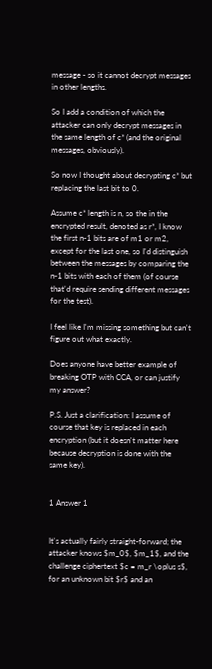message - so it cannot decrypt messages in other lengths.

So I add a condition of which the attacker can only decrypt messages in the same length of c* (and the original messages, obviously).

So now I thought about decrypting c* but replacing the last bit to 0.

Assume c* length is n, so the in the encrypted result, denoted as r*, I know the first n-1 bits are of m1 or m2, except for the last one, so I'd distinguish between the messages by comparing the n-1 bits with each of them (of course that'd require sending different messages for the test).

I feel like I'm missing something but can't figure out what exactly.

Does anyone have better example of breaking OTP with CCA, or can justify my answer?

P.S. Just a clarification: I assume of course that key is replaced in each encryption (but it doesn't matter here because decryption is done with the same key).


1 Answer 1


It's actually fairly straight-forward; the attacker knows $m_0$, $m_1$, and the challenge ciphertext $c = m_r \oplus s$, for an unknown bit $r$ and an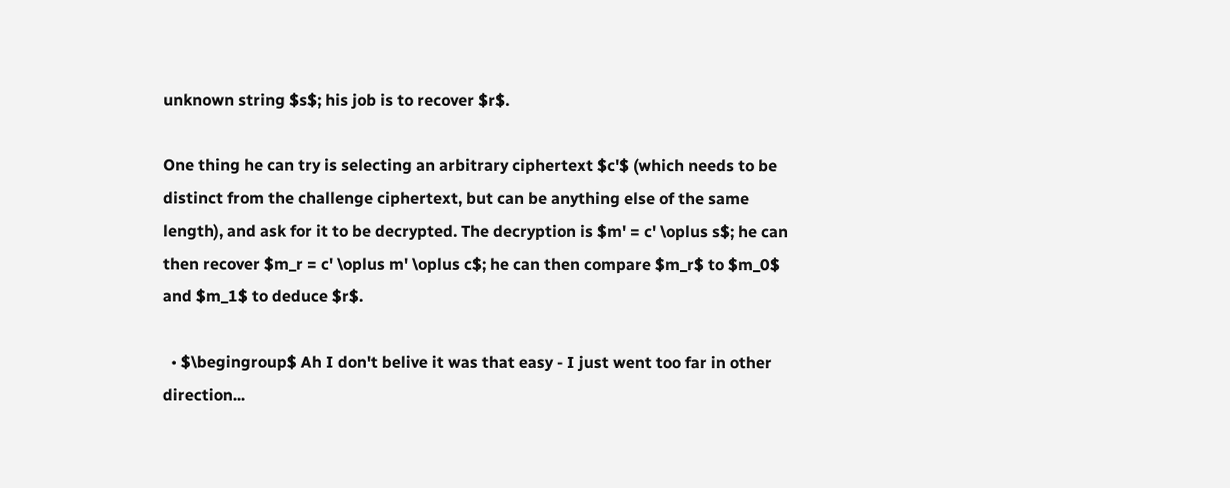unknown string $s$; his job is to recover $r$.

One thing he can try is selecting an arbitrary ciphertext $c'$ (which needs to be distinct from the challenge ciphertext, but can be anything else of the same length), and ask for it to be decrypted. The decryption is $m' = c' \oplus s$; he can then recover $m_r = c' \oplus m' \oplus c$; he can then compare $m_r$ to $m_0$ and $m_1$ to deduce $r$.

  • $\begingroup$ Ah I don't belive it was that easy - I just went too far in other direction...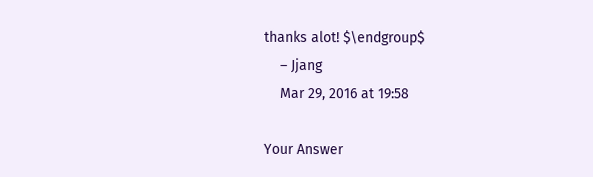thanks alot! $\endgroup$
    – Jjang
    Mar 29, 2016 at 19:58

Your Answer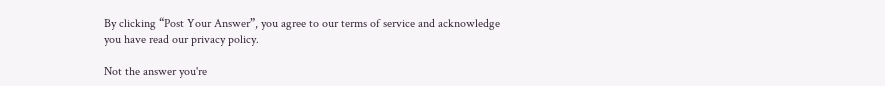By clicking “Post Your Answer”, you agree to our terms of service and acknowledge you have read our privacy policy.

Not the answer you're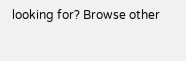looking for? Browse other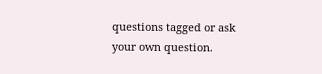questions tagged or ask your own question.